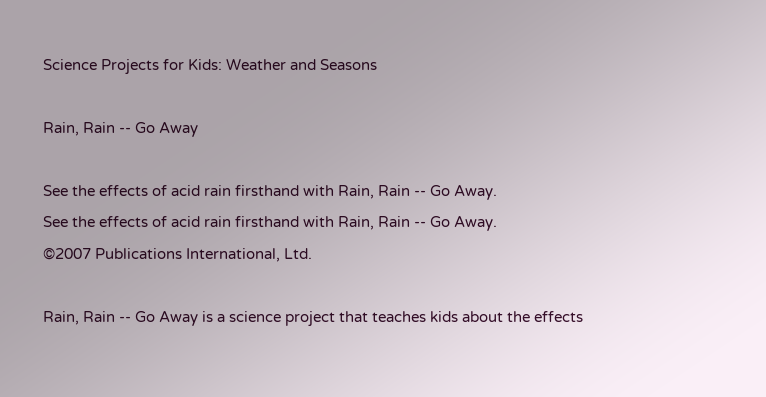Science Projects for Kids: Weather and Seasons

Rain, Rain -- Go Away

See the effects of acid rain firsthand with Rain, Rain -- Go Away.
See the effects of acid rain firsthand with Rain, Rain -- Go Away.
©2007 Publications International, Ltd.

Rain, Rain -- Go Away is a science project that teaches kids about the effects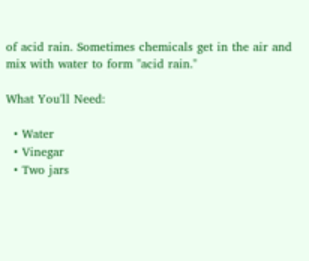of acid rain. Sometimes chemicals get in the air and mix with water to form "acid rain."

What You'll Need:

  • Water
  • Vinegar
  • Two jars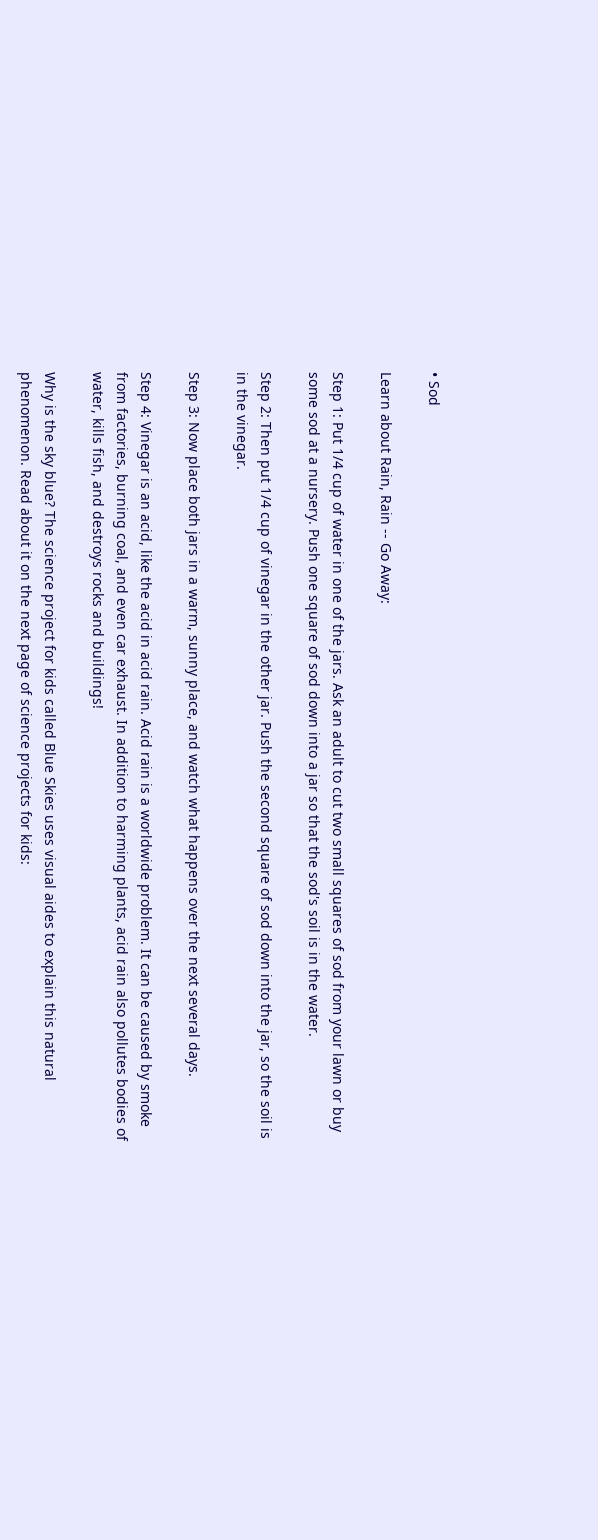• Sod

Learn about Rain, Rain -- Go Away:

Step 1: Put 1/4 cup of water in one of the jars. Ask an adult to cut two small squares of sod from your lawn or buy some sod at a nursery. Push one square of sod down into a jar so that the sod's soil is in the water.

Step 2: Then put 1/4 cup of vinegar in the other jar. Push the second square of sod down into the jar, so the soil is in the vinegar.

Step 3: Now place both jars in a warm, sunny place, and watch what happens over the next several days.

Step 4: Vinegar is an acid, like the acid in acid rain. Acid rain is a worldwide problem. It can be caused by smoke from factories, burning coal, and even car exhaust. In addition to harming plants, acid rain also pollutes bodies of water, kills fish, and destroys rocks and buildings!

Why is the sky blue? The science project for kids called Blue Skies uses visual aides to explain this natural phenomenon. Read about it on the next page of science projects for kids: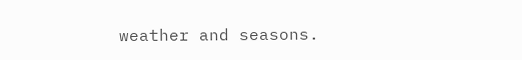weather and seasons.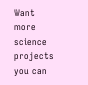Want more science projects you can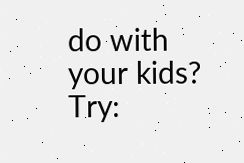do with your kids? Try: